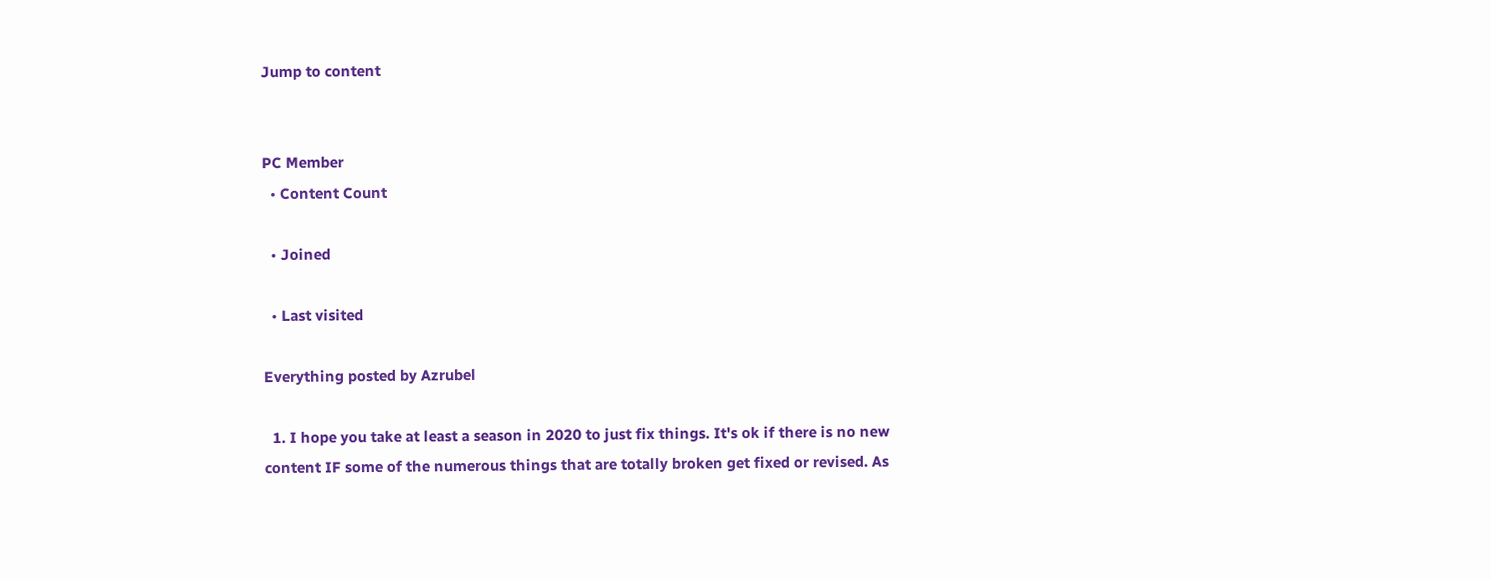Jump to content


PC Member
  • Content Count

  • Joined

  • Last visited

Everything posted by Azrubel

  1. I hope you take at least a season in 2020 to just fix things. It's ok if there is no new content IF some of the numerous things that are totally broken get fixed or revised. As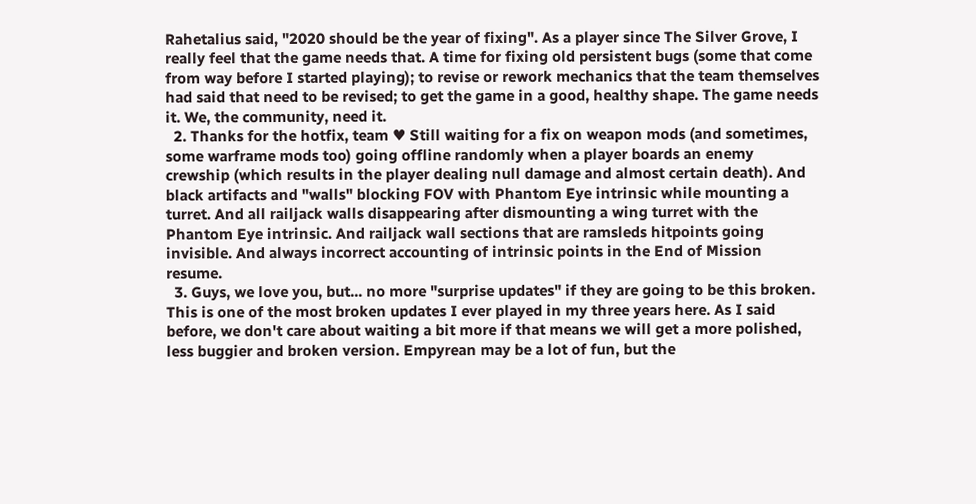Rahetalius said, "2020 should be the year of fixing". As a player since The Silver Grove, I really feel that the game needs that. A time for fixing old persistent bugs (some that come from way before I started playing); to revise or rework mechanics that the team themselves had said that need to be revised; to get the game in a good, healthy shape. The game needs it. We, the community, need it.
  2. Thanks for the hotfix, team ♥ Still waiting for a fix on weapon mods (and sometimes, some warframe mods too) going offline randomly when a player boards an enemy crewship (which results in the player dealing null damage and almost certain death). And black artifacts and "walls" blocking FOV with Phantom Eye intrinsic while mounting a turret. And all railjack walls disappearing after dismounting a wing turret with the Phantom Eye intrinsic. And railjack wall sections that are ramsleds hitpoints going invisible. And always incorrect accounting of intrinsic points in the End of Mission resume.
  3. Guys, we love you, but... no more "surprise updates" if they are going to be this broken. This is one of the most broken updates I ever played in my three years here. As I said before, we don't care about waiting a bit more if that means we will get a more polished, less buggier and broken version. Empyrean may be a lot of fun, but the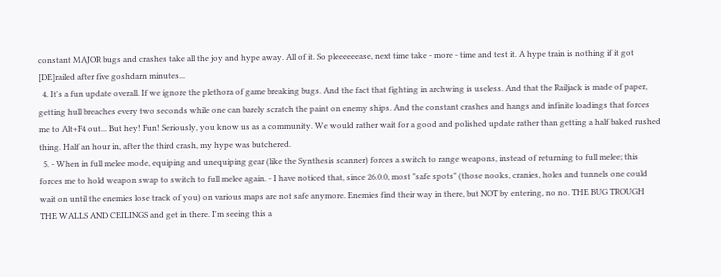constant MAJOR bugs and crashes take all the joy and hype away. All of it. So pleeeeeease, next time take - more - time and test it. A hype train is nothing if it got [DE]railed after five goshdarn minutes...
  4. It's a fun update overall. If we ignore the plethora of game breaking bugs. And the fact that fighting in archwing is useless. And that the Railjack is made of paper, getting hull breaches every two seconds while one can barely scratch the paint on enemy ships. And the constant crashes and hangs and infinite loadings that forces me to Alt+F4 out... But hey! Fun! Seriously, you know us as a community. We would rather wait for a good and polished update rather than getting a half baked rushed thing. Half an hour in, after the third crash, my hype was butchered.
  5. - When in full melee mode, equiping and unequiping gear (like the Synthesis scanner) forces a switch to range weapons, instead of returning to full melee; this forces me to hold weapon swap to switch to full melee again. - I have noticed that, since 26.0.0, most "safe spots" (those nooks, cranies, holes and tunnels one could wait on until the enemies lose track of you) on various maps are not safe anymore. Enemies find their way in there, but NOT by entering, no no. THE BUG TROUGH THE WALLS AND CEILINGS and get in there. I'm seeing this a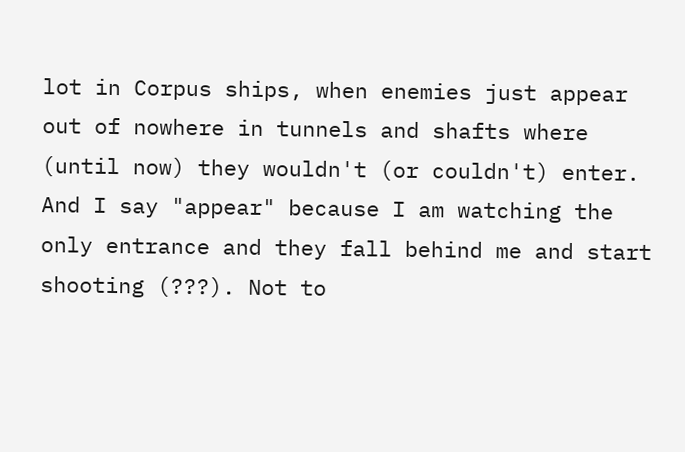lot in Corpus ships, when enemies just appear out of nowhere in tunnels and shafts where (until now) they wouldn't (or couldn't) enter. And I say "appear" because I am watching the only entrance and they fall behind me and start shooting (???). Not to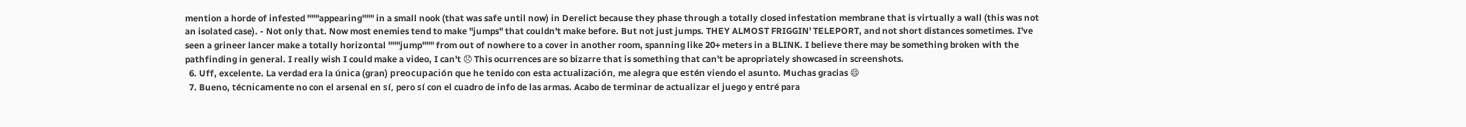mention a horde of infested """appearing""" in a small nook (that was safe until now) in Derelict because they phase through a totally closed infestation membrane that is virtually a wall (this was not an isolated case). - Not only that. Now most enemies tend to make "jumps" that couldn't make before. But not just jumps. THEY ALMOST FRIGGIN' TELEPORT, and not short distances sometimes. I've seen a grineer lancer make a totally horizontal """jump""" from out of nowhere to a cover in another room, spanning like 20+ meters in a BLINK. I believe there may be something broken with the pathfinding in general. I really wish I could make a video, I can't 😞 This ocurrences are so bizarre that is something that can't be apropriately showcased in screenshots.
  6. Uff, excelente. La verdad era la única (gran) preocupación que he tenido con esta actualización, me alegra que estén viendo el asunto. Muchas gracias 😄
  7. Bueno, técnicamente no con el arsenal en sí, pero sí con el cuadro de info de las armas. Acabo de terminar de actualizar el juego y entré para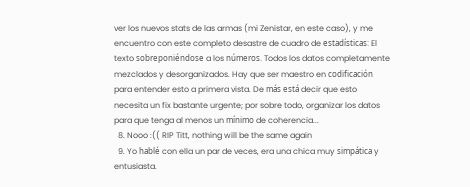ver los nuevos stats de las armas (mi Zenistar, en este caso), y me encuentro con este completo desastre de cuadro de estadísticas: El texto sobreponiéndose a los números. Todos los datos completamente mezclados y desorganizados. Hay que ser maestro en codificación para entender esto a primera vista. De más está decir que esto necesita un fix bastante urgente; por sobre todo, organizar los datos para que tenga al menos un mínimo de coherencia...
  8. Nooo :(( RIP Titt, nothing will be the same again
  9. Yo hablé con ella un par de veces, era una chica muy simpática y entusiasta.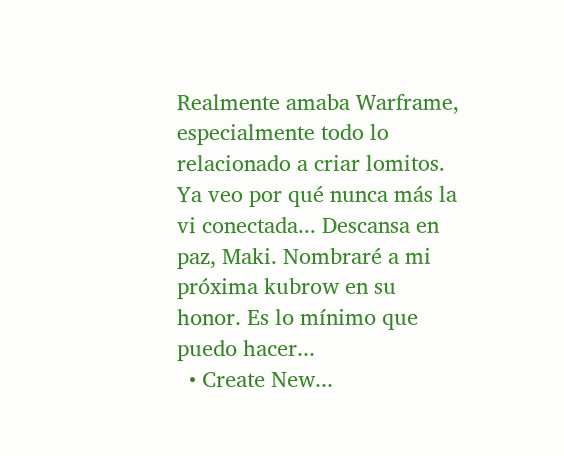Realmente amaba Warframe, especialmente todo lo relacionado a criar lomitos. Ya veo por qué nunca más la vi conectada... Descansa en paz, Maki. Nombraré a mi próxima kubrow en su honor. Es lo mínimo que puedo hacer...
  • Create New...